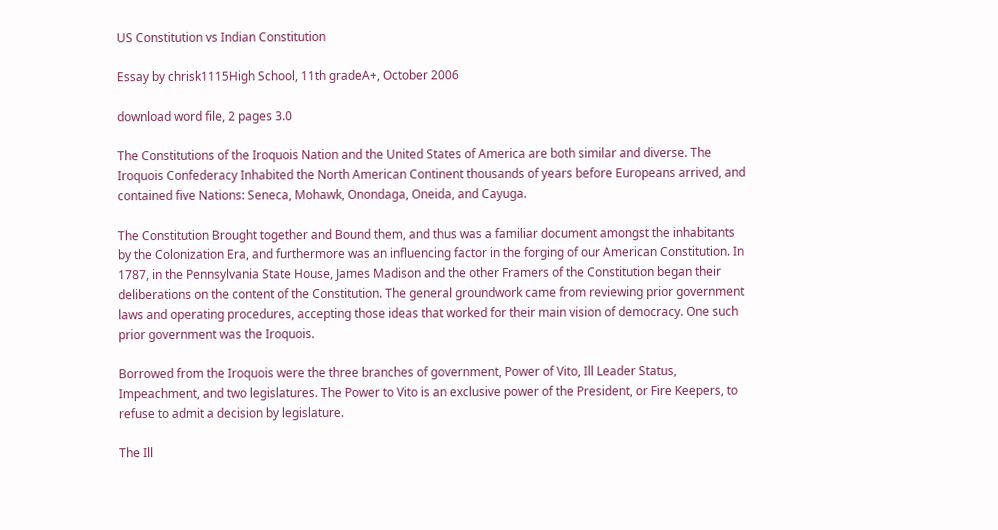US Constitution vs Indian Constitution

Essay by chrisk1115High School, 11th gradeA+, October 2006

download word file, 2 pages 3.0

The Constitutions of the Iroquois Nation and the United States of America are both similar and diverse. The Iroquois Confederacy Inhabited the North American Continent thousands of years before Europeans arrived, and contained five Nations: Seneca, Mohawk, Onondaga, Oneida, and Cayuga.

The Constitution Brought together and Bound them, and thus was a familiar document amongst the inhabitants by the Colonization Era, and furthermore was an influencing factor in the forging of our American Constitution. In 1787, in the Pennsylvania State House, James Madison and the other Framers of the Constitution began their deliberations on the content of the Constitution. The general groundwork came from reviewing prior government laws and operating procedures, accepting those ideas that worked for their main vision of democracy. One such prior government was the Iroquois.

Borrowed from the Iroquois were the three branches of government, Power of Vito, Ill Leader Status, Impeachment, and two legislatures. The Power to Vito is an exclusive power of the President, or Fire Keepers, to refuse to admit a decision by legislature.

The Ill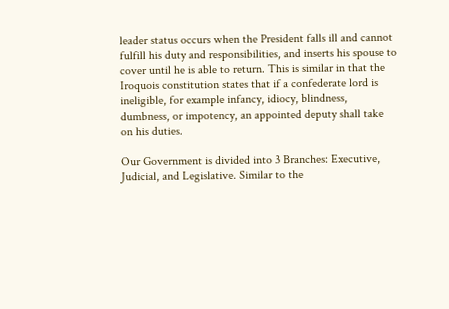leader status occurs when the President falls ill and cannot fulfill his duty and responsibilities, and inserts his spouse to cover until he is able to return. This is similar in that the Iroquois constitution states that if a confederate lord is ineligible, for example infancy, idiocy, blindness, dumbness, or impotency, an appointed deputy shall take on his duties.

Our Government is divided into 3 Branches: Executive, Judicial, and Legislative. Similar to the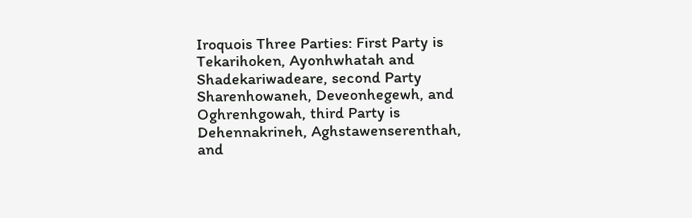Iroquois Three Parties: First Party is Tekarihoken, Ayonhwhatah and Shadekariwadeare, second Party Sharenhowaneh, Deveonhegewh, and Oghrenhgowah, third Party is Dehennakrineh, Aghstawenserenthah, and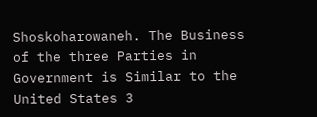Shoskoharowaneh. The Business of the three Parties in Government is Similar to the United States 3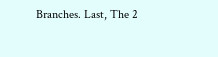Branches. Last, The 2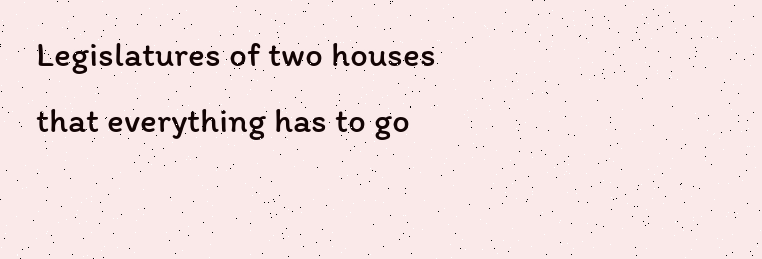Legislatures of two houses that everything has to go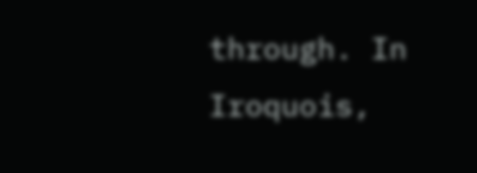through. In Iroquois,